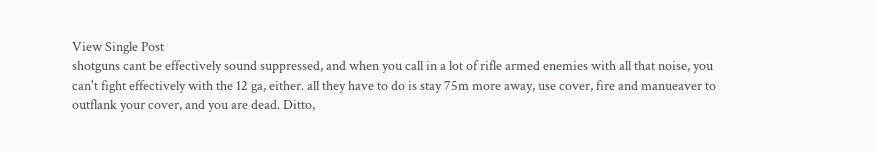View Single Post
shotguns cant be effectively sound suppressed, and when you call in a lot of rifle armed enemies with all that noise, you can't fight effectively with the 12 ga, either. all they have to do is stay 75m more away, use cover, fire and manueaver to outflank your cover, and you are dead. Ditto,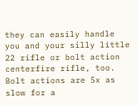they can easily handle you and your silly little 22 rifle or bolt action centerfire rifle, too. Bolt actions are 5x as slow for a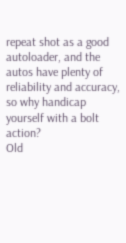repeat shot as a good autoloader, and the autos have plenty of reliability and accuracy, so why handicap yourself with a bolt action?
Old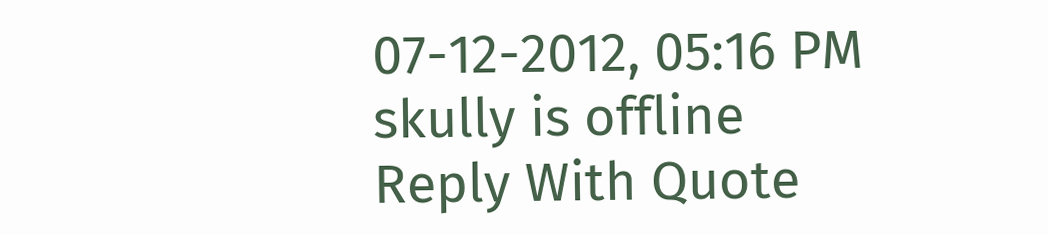07-12-2012, 05:16 PM skully is offline
Reply With Quote